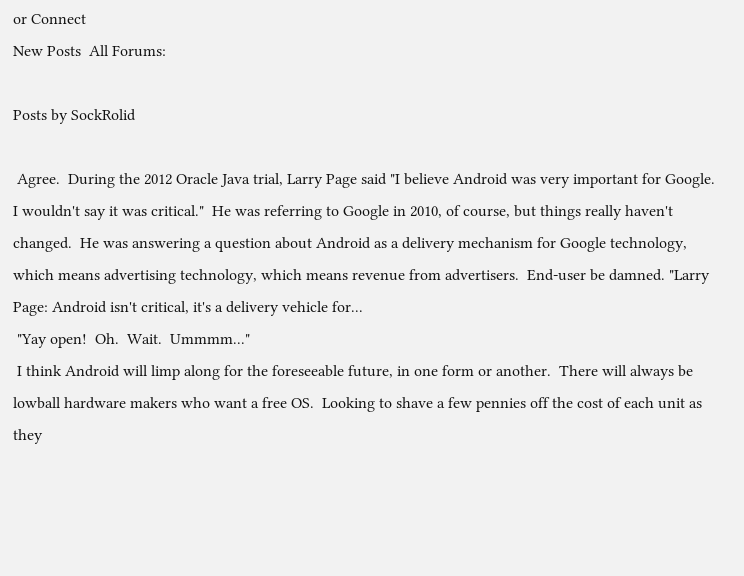or Connect
New Posts  All Forums:

Posts by SockRolid

 Agree.  During the 2012 Oracle Java trial, Larry Page said "I believe Android was very important for Google.  I wouldn't say it was critical."  He was referring to Google in 2010, of course, but things really haven't changed.  He was answering a question about Android as a delivery mechanism for Google technology, which means advertising technology, which means revenue from advertisers.  End-user be damned. "Larry Page: Android isn't critical, it's a delivery vehicle for...
 "Yay open!  Oh.  Wait.  Ummmm..."
 I think Android will limp along for the foreseeable future, in one form or another.  There will always be lowball hardware makers who want a free OS.  Looking to shave a few pennies off the cost of each unit as they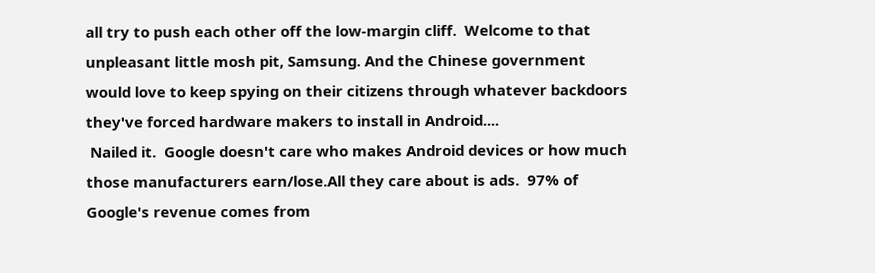all try to push each other off the low-margin cliff.  Welcome to that unpleasant little mosh pit, Samsung. And the Chinese government would love to keep spying on their citizens through whatever backdoors they've forced hardware makers to install in Android....
 Nailed it.  Google doesn't care who makes Android devices or how much those manufacturers earn/lose.All they care about is ads.  97% of Google's revenue comes from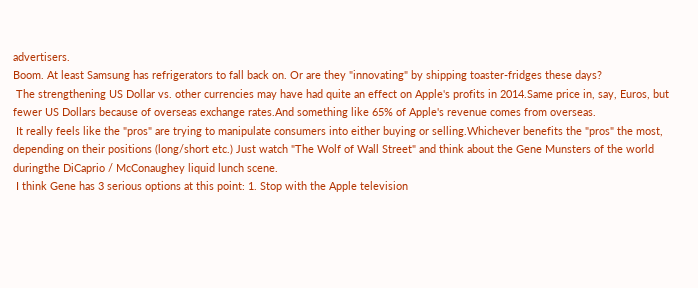advertisers.
Boom. At least Samsung has refrigerators to fall back on. Or are they "innovating" by shipping toaster-fridges these days?
 The strengthening US Dollar vs. other currencies may have had quite an effect on Apple's profits in 2014.Same price in, say, Euros, but fewer US Dollars because of overseas exchange rates.And something like 65% of Apple's revenue comes from overseas.
 It really feels like the "pros" are trying to manipulate consumers into either buying or selling.Whichever benefits the "pros" the most, depending on their positions (long/short etc.) Just watch "The Wolf of Wall Street" and think about the Gene Munsters of the world duringthe DiCaprio / McConaughey liquid lunch scene.
 I think Gene has 3 serious options at this point: 1. Stop with the Apple television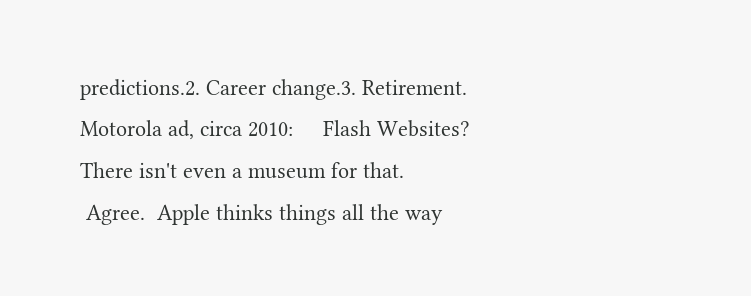predictions.2. Career change.3. Retirement.
Motorola ad, circa 2010:     Flash Websites? There isn't even a museum for that.
 Agree.  Apple thinks things all the way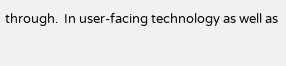through.  In user-facing technology as well as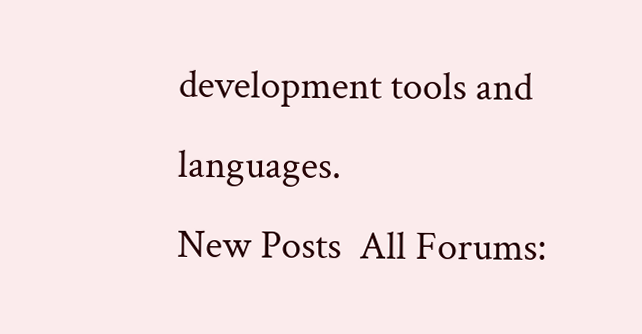development tools and languages.
New Posts  All Forums: